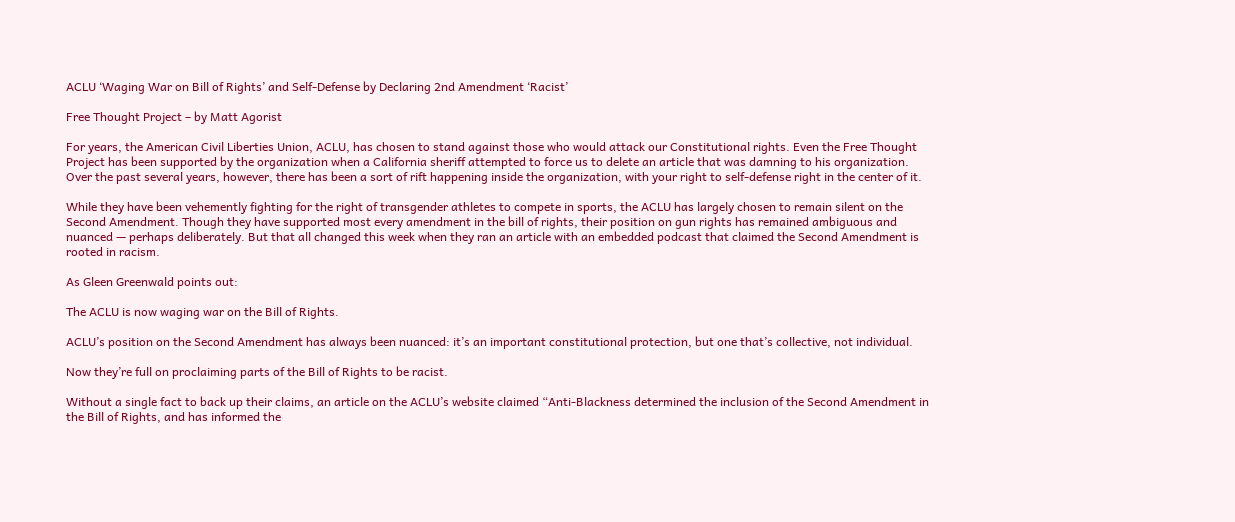ACLU ‘Waging War on Bill of Rights’ and Self-Defense by Declaring 2nd Amendment ‘Racist’

Free Thought Project – by Matt Agorist

For years, the American Civil Liberties Union, ACLU, has chosen to stand against those who would attack our Constitutional rights. Even the Free Thought Project has been supported by the organization when a California sheriff attempted to force us to delete an article that was damning to his organization. Over the past several years, however, there has been a sort of rift happening inside the organization, with your right to self-defense right in the center of it.

While they have been vehemently fighting for the right of transgender athletes to compete in sports, the ACLU has largely chosen to remain silent on the Second Amendment. Though they have supported most every amendment in the bill of rights, their position on gun rights has remained ambiguous and nuanced — perhaps deliberately. But that all changed this week when they ran an article with an embedded podcast that claimed the Second Amendment is rooted in racism.

As Gleen Greenwald points out:

The ACLU is now waging war on the Bill of Rights.

ACLU’s position on the Second Amendment has always been nuanced: it’s an important constitutional protection, but one that’s collective, not individual.

Now they’re full on proclaiming parts of the Bill of Rights to be racist.

Without a single fact to back up their claims, an article on the ACLU’s website claimed “Anti-Blackness determined the inclusion of the Second Amendment in the Bill of Rights, and has informed the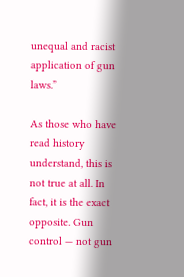unequal and racist application of gun laws.”

As those who have read history understand, this is not true at all. In fact, it is the exact opposite. Gun control — not gun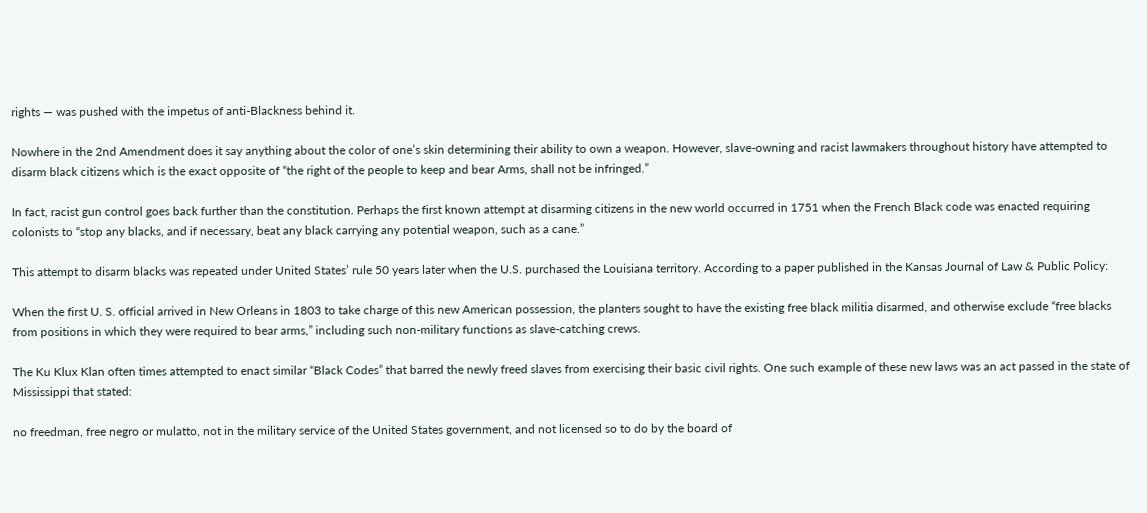rights — was pushed with the impetus of anti-Blackness behind it.

Nowhere in the 2nd Amendment does it say anything about the color of one’s skin determining their ability to own a weapon. However, slave-owning and racist lawmakers throughout history have attempted to disarm black citizens which is the exact opposite of “the right of the people to keep and bear Arms, shall not be infringed.”

In fact, racist gun control goes back further than the constitution. Perhaps the first known attempt at disarming citizens in the new world occurred in 1751 when the French Black code was enacted requiring colonists to “stop any blacks, and if necessary, beat any black carrying any potential weapon, such as a cane.”

This attempt to disarm blacks was repeated under United States’ rule 50 years later when the U.S. purchased the Louisiana territory. According to a paper published in the Kansas Journal of Law & Public Policy:

When the first U. S. official arrived in New Orleans in 1803 to take charge of this new American possession, the planters sought to have the existing free black militia disarmed, and otherwise exclude “free blacks from positions in which they were required to bear arms,” including such non-military functions as slave-catching crews.

The Ku Klux Klan often times attempted to enact similar “Black Codes” that barred the newly freed slaves from exercising their basic civil rights. One such example of these new laws was an act passed in the state of Mississippi that stated:

no freedman, free negro or mulatto, not in the military service of the United States government, and not licensed so to do by the board of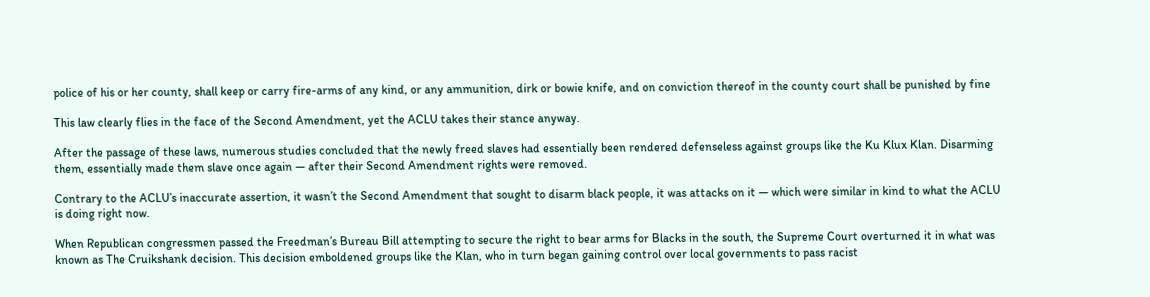police of his or her county, shall keep or carry fire-arms of any kind, or any ammunition, dirk or bowie knife, and on conviction thereof in the county court shall be punished by fine

This law clearly flies in the face of the Second Amendment, yet the ACLU takes their stance anyway.

After the passage of these laws, numerous studies concluded that the newly freed slaves had essentially been rendered defenseless against groups like the Ku Klux Klan. Disarming them, essentially made them slave once again — after their Second Amendment rights were removed.

Contrary to the ACLU’s inaccurate assertion, it wasn’t the Second Amendment that sought to disarm black people, it was attacks on it — which were similar in kind to what the ACLU is doing right now.

When Republican congressmen passed the Freedman’s Bureau Bill attempting to secure the right to bear arms for Blacks in the south, the Supreme Court overturned it in what was known as The Cruikshank decision. This decision emboldened groups like the Klan, who in turn began gaining control over local governments to pass racist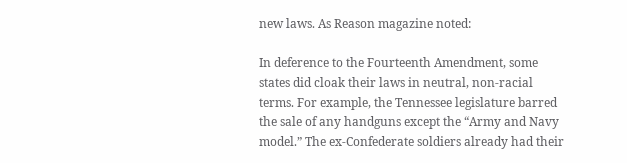new laws. As Reason magazine noted:

In deference to the Fourteenth Amendment, some states did cloak their laws in neutral, non-racial terms. For example, the Tennessee legislature barred the sale of any handguns except the “Army and Navy model.” The ex-Confederate soldiers already had their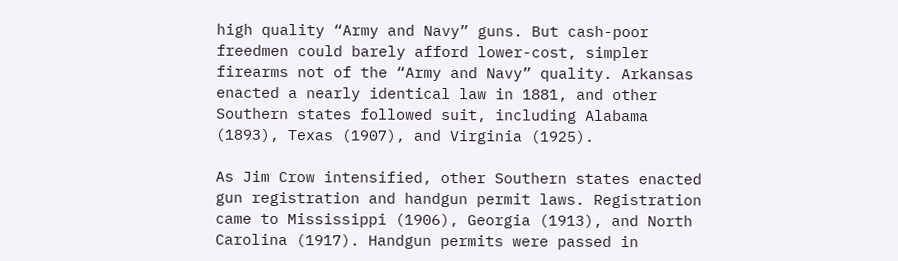high quality “Army and Navy” guns. But cash-poor freedmen could barely afford lower-cost, simpler firearms not of the “Army and Navy” quality. Arkansas enacted a nearly identical law in 1881, and other Southern states followed suit, including Alabama (1893), Texas (1907), and Virginia (1925).

As Jim Crow intensified, other Southern states enacted gun registration and handgun permit laws. Registration came to Mississippi (1906), Georgia (1913), and North Carolina (1917). Handgun permits were passed in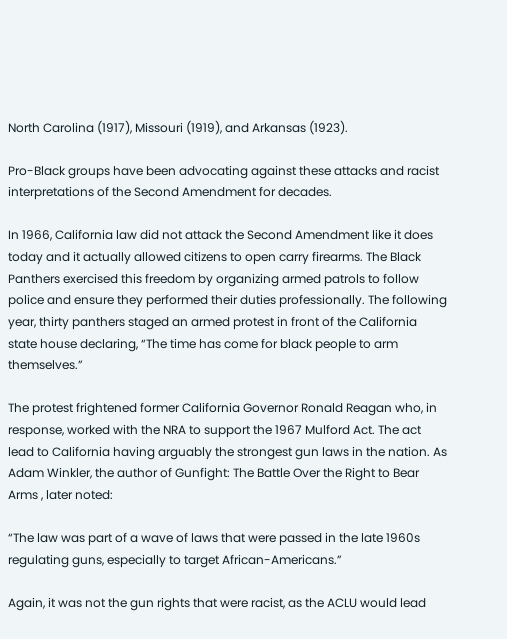North Carolina (1917), Missouri (1919), and Arkansas (1923).

Pro-Black groups have been advocating against these attacks and racist interpretations of the Second Amendment for decades.

In 1966, California law did not attack the Second Amendment like it does today and it actually allowed citizens to open carry firearms. The Black Panthers exercised this freedom by organizing armed patrols to follow police and ensure they performed their duties professionally. The following year, thirty panthers staged an armed protest in front of the California state house declaring, “The time has come for black people to arm themselves.”

The protest frightened former California Governor Ronald Reagan who, in response, worked with the NRA to support the 1967 Mulford Act. The act lead to California having arguably the strongest gun laws in the nation. As Adam Winkler, the author of Gunfight: The Battle Over the Right to Bear Arms , later noted:

“The law was part of a wave of laws that were passed in the late 1960s regulating guns, especially to target African-Americans.”

Again, it was not the gun rights that were racist, as the ACLU would lead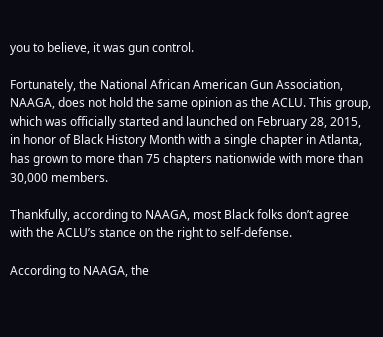you to believe, it was gun control.

Fortunately, the National African American Gun Association, NAAGA, does not hold the same opinion as the ACLU. This group, which was officially started and launched on February 28, 2015, in honor of Black History Month with a single chapter in Atlanta, has grown to more than 75 chapters nationwide with more than 30,000 members.

Thankfully, according to NAAGA, most Black folks don’t agree with the ACLU’s stance on the right to self-defense.

According to NAAGA, the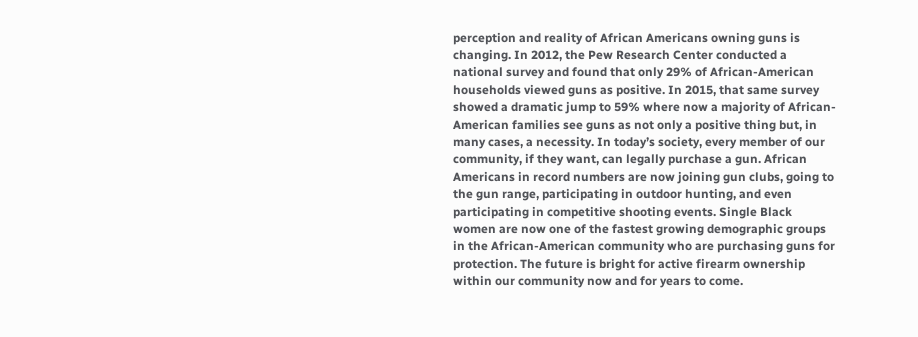perception and reality of African Americans owning guns is changing. In 2012, the Pew Research Center conducted a national survey and found that only 29% of African-American households viewed guns as positive. In 2015, that same survey showed a dramatic jump to 59% where now a majority of African-American families see guns as not only a positive thing but, in many cases, a necessity. In today’s society, every member of our community, if they want, can legally purchase a gun. African Americans in record numbers are now joining gun clubs, going to the gun range, participating in outdoor hunting, and even participating in competitive shooting events. Single Black women are now one of the fastest growing demographic groups in the African-American community who are purchasing guns for protection. The future is bright for active firearm ownership within our community now and for years to come.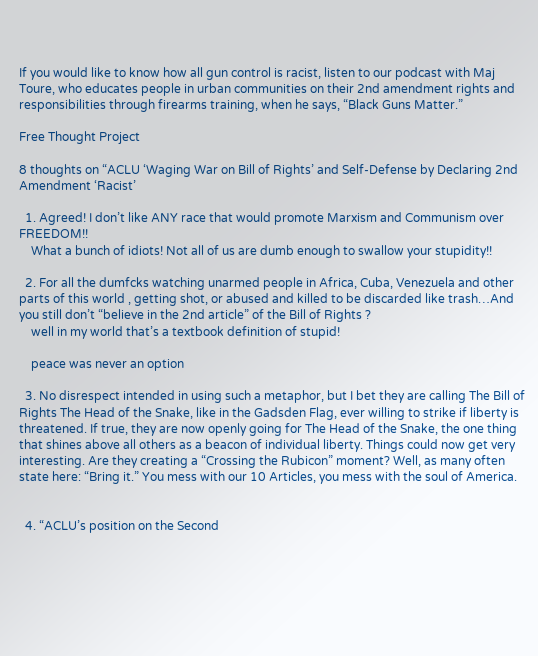If you would like to know how all gun control is racist, listen to our podcast with Maj Toure, who educates people in urban communities on their 2nd amendment rights and responsibilities through firearms training, when he says, “Black Guns Matter.”

Free Thought Project

8 thoughts on “ACLU ‘Waging War on Bill of Rights’ and Self-Defense by Declaring 2nd Amendment ‘Racist’

  1. Agreed! I don’t like ANY race that would promote Marxism and Communism over FREEDOM!!
    What a bunch of idiots! Not all of us are dumb enough to swallow your stupidity!!

  2. For all the dumfcks watching unarmed people in Africa, Cuba, Venezuela and other parts of this world , getting shot, or abused and killed to be discarded like trash…And you still don’t “believe in the 2nd article” of the Bill of Rights ?
    well in my world that’s a textbook definition of stupid!

    peace was never an option

  3. No disrespect intended in using such a metaphor, but I bet they are calling The Bill of Rights The Head of the Snake, like in the Gadsden Flag, ever willing to strike if liberty is threatened. If true, they are now openly going for The Head of the Snake, the one thing that shines above all others as a beacon of individual liberty. Things could now get very interesting. Are they creating a “Crossing the Rubicon” moment? Well, as many often state here: “Bring it.” You mess with our 10 Articles, you mess with the soul of America.


  4. “ACLU’s position on the Second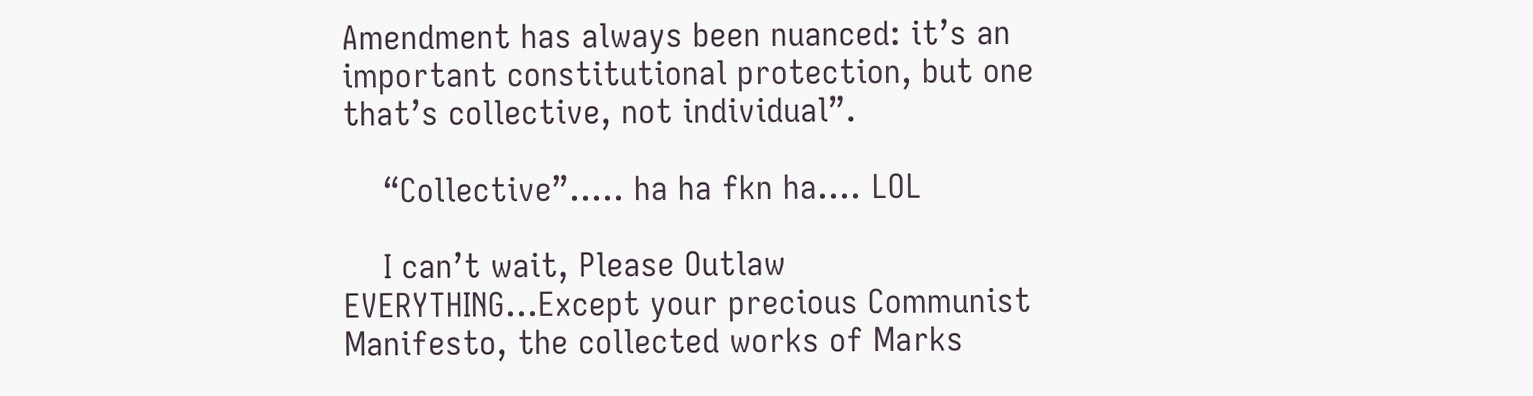Amendment has always been nuanced: it’s an important constitutional protection, but one that’s collective, not individual”.

    “Collective”….. ha ha fkn ha…. LOL

    I can’t wait, Please Outlaw EVERYTHING…Except your precious Communist Manifesto, the collected works of Marks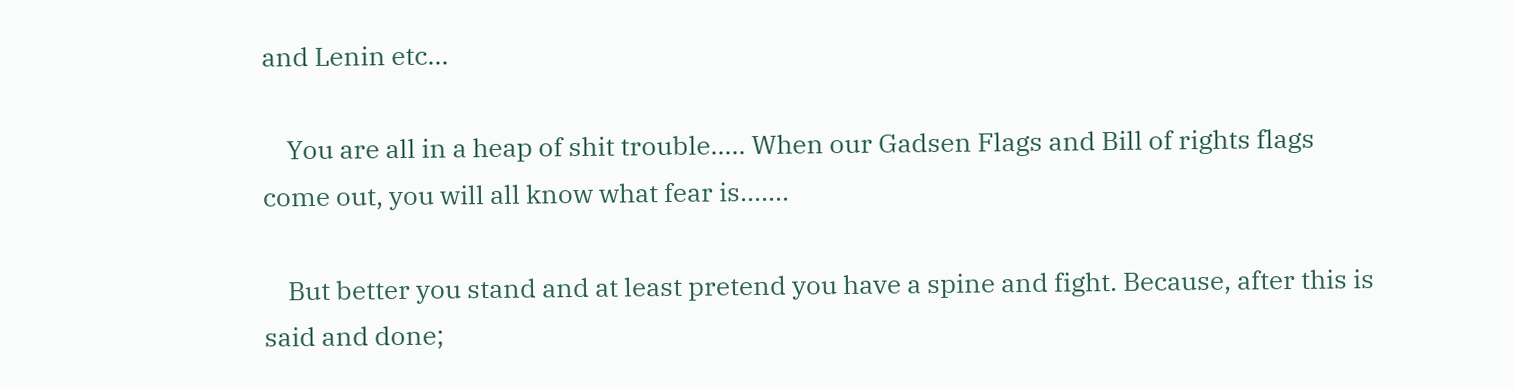and Lenin etc…

    You are all in a heap of shit trouble….. When our Gadsen Flags and Bill of rights flags come out, you will all know what fear is…….

    But better you stand and at least pretend you have a spine and fight. Because, after this is said and done;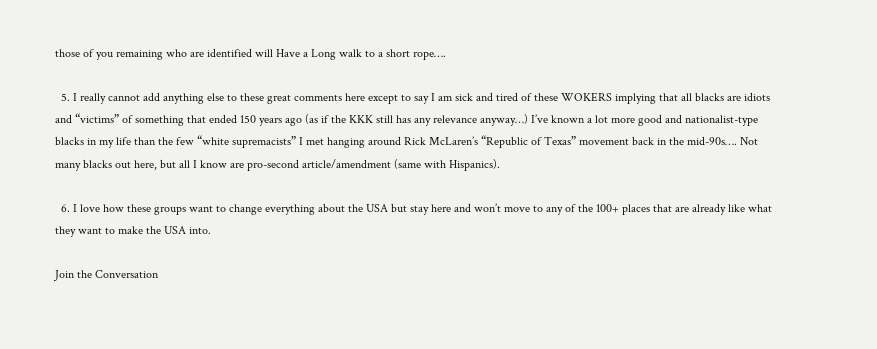those of you remaining who are identified will Have a Long walk to a short rope….

  5. I really cannot add anything else to these great comments here except to say I am sick and tired of these WOKERS implying that all blacks are idiots and “victims” of something that ended 150 years ago (as if the KKK still has any relevance anyway…) I’ve known a lot more good and nationalist-type blacks in my life than the few “white supremacists” I met hanging around Rick McLaren’s “Republic of Texas” movement back in the mid-90s…. Not many blacks out here, but all I know are pro-second article/amendment (same with Hispanics).

  6. I love how these groups want to change everything about the USA but stay here and won’t move to any of the 100+ places that are already like what they want to make the USA into.

Join the Conversation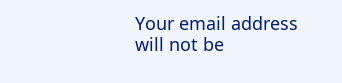Your email address will not be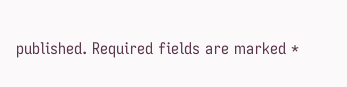published. Required fields are marked *